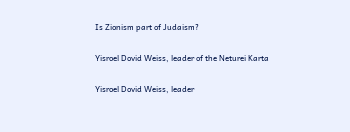Is Zionism part of Judaism?

Yisroel Dovid Weiss, leader of the Neturei Karta

Yisroel Dovid Weiss, leader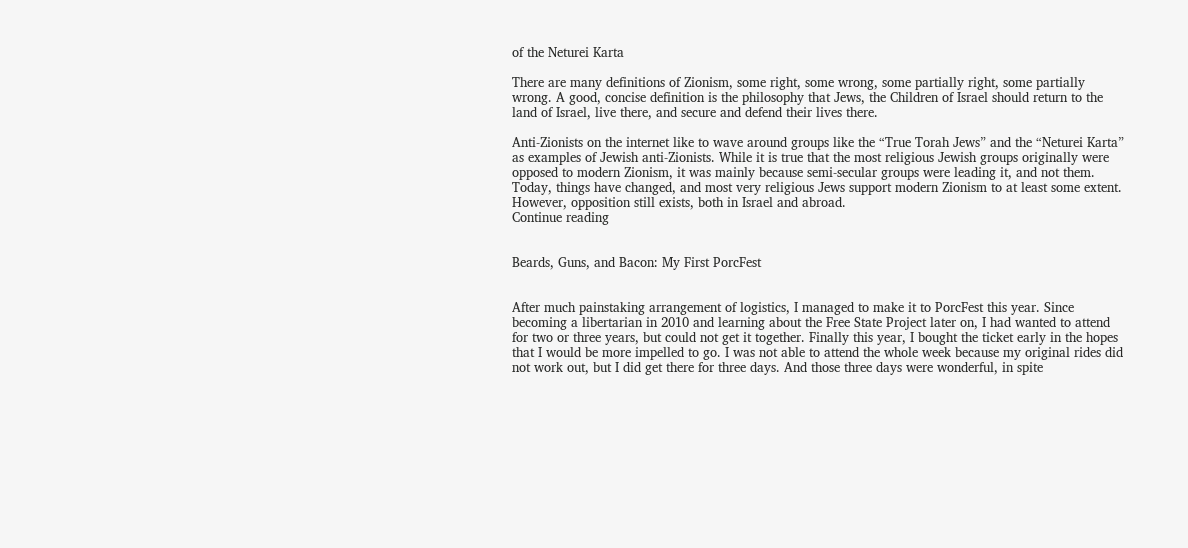of the Neturei Karta

There are many definitions of Zionism, some right, some wrong, some partially right, some partially wrong. A good, concise definition is the philosophy that Jews, the Children of Israel should return to the land of Israel, live there, and secure and defend their lives there.

Anti-Zionists on the internet like to wave around groups like the “True Torah Jews” and the “Neturei Karta” as examples of Jewish anti-Zionists. While it is true that the most religious Jewish groups originally were opposed to modern Zionism, it was mainly because semi-secular groups were leading it, and not them. Today, things have changed, and most very religious Jews support modern Zionism to at least some extent. However, opposition still exists, both in Israel and abroad.
Continue reading


Beards, Guns, and Bacon: My First PorcFest


After much painstaking arrangement of logistics, I managed to make it to PorcFest this year. Since becoming a libertarian in 2010 and learning about the Free State Project later on, I had wanted to attend for two or three years, but could not get it together. Finally this year, I bought the ticket early in the hopes that I would be more impelled to go. I was not able to attend the whole week because my original rides did not work out, but I did get there for three days. And those three days were wonderful, in spite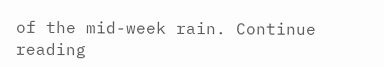of the mid-week rain. Continue reading